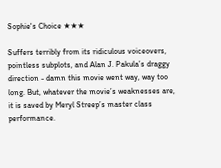Sophie's Choice ★★★

Suffers terribly from its ridiculous voiceovers, pointless subplots, and Alan J. Pakula’s draggy direction - damn this movie went way, way too long. But, whatever the movie’s weaknesses are, it is saved by Meryl Streep’s master class performance.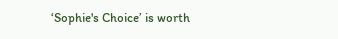‘Sophie's Choice’ is worth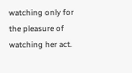watching only for the pleasure of watching her act.